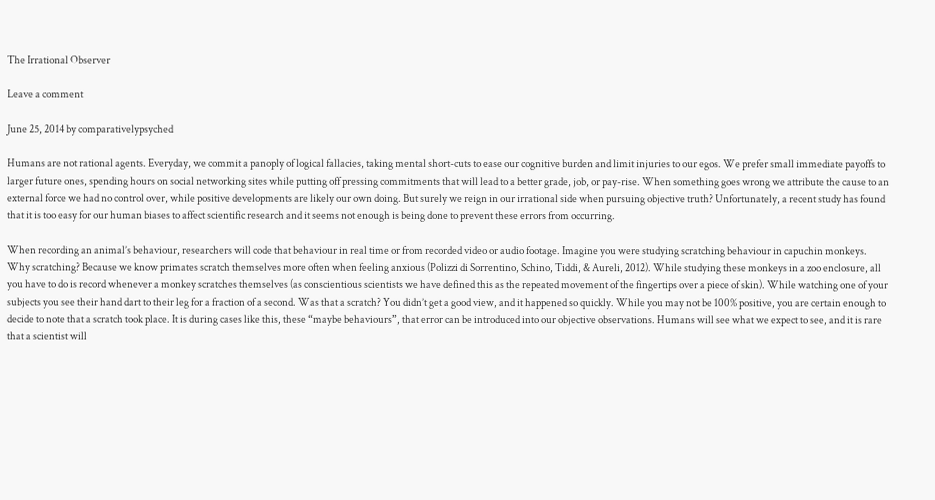The Irrational Observer

Leave a comment

June 25, 2014 by comparativelypsyched

Humans are not rational agents. Everyday, we commit a panoply of logical fallacies, taking mental short-cuts to ease our cognitive burden and limit injuries to our egos. We prefer small immediate payoffs to larger future ones, spending hours on social networking sites while putting off pressing commitments that will lead to a better grade, job, or pay-rise. When something goes wrong we attribute the cause to an external force we had no control over, while positive developments are likely our own doing. But surely we reign in our irrational side when pursuing objective truth? Unfortunately, a recent study has found that it is too easy for our human biases to affect scientific research and it seems not enough is being done to prevent these errors from occurring.

When recording an animal’s behaviour, researchers will code that behaviour in real time or from recorded video or audio footage. Imagine you were studying scratching behaviour in capuchin monkeys. Why scratching? Because we know primates scratch themselves more often when feeling anxious (Polizzi di Sorrentino, Schino, Tiddi, & Aureli, 2012). While studying these monkeys in a zoo enclosure, all you have to do is record whenever a monkey scratches themselves (as conscientious scientists we have defined this as the repeated movement of the fingertips over a piece of skin). While watching one of your subjects you see their hand dart to their leg for a fraction of a second. Was that a scratch? You didn’t get a good view, and it happened so quickly. While you may not be 100% positive, you are certain enough to decide to note that a scratch took place. It is during cases like this, these “maybe behaviours”, that error can be introduced into our objective observations. Humans will see what we expect to see, and it is rare that a scientist will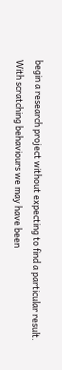begin a research project without expecting to find a particular result. With scratching behaviours we may have been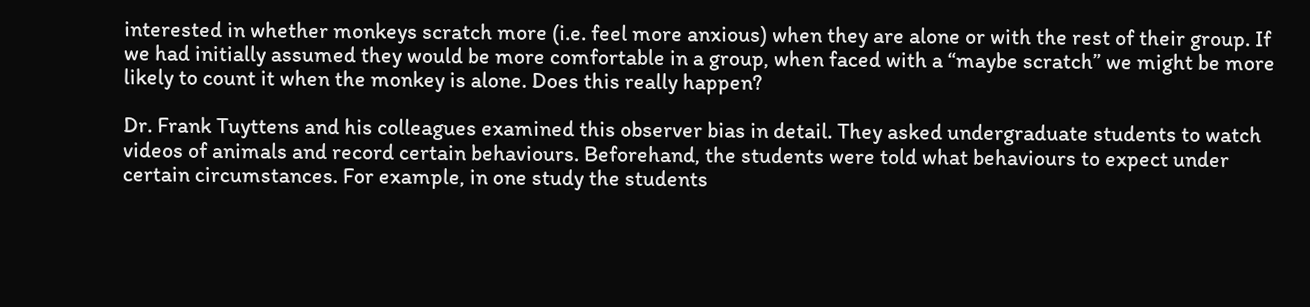interested in whether monkeys scratch more (i.e. feel more anxious) when they are alone or with the rest of their group. If we had initially assumed they would be more comfortable in a group, when faced with a “maybe scratch” we might be more likely to count it when the monkey is alone. Does this really happen?

Dr. Frank Tuyttens and his colleagues examined this observer bias in detail. They asked undergraduate students to watch videos of animals and record certain behaviours. Beforehand, the students were told what behaviours to expect under certain circumstances. For example, in one study the students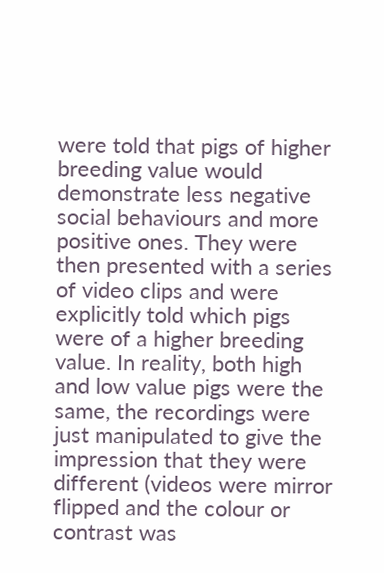were told that pigs of higher breeding value would demonstrate less negative social behaviours and more positive ones. They were then presented with a series of video clips and were explicitly told which pigs were of a higher breeding value. In reality, both high and low value pigs were the same, the recordings were just manipulated to give the impression that they were different (videos were mirror flipped and the colour or contrast was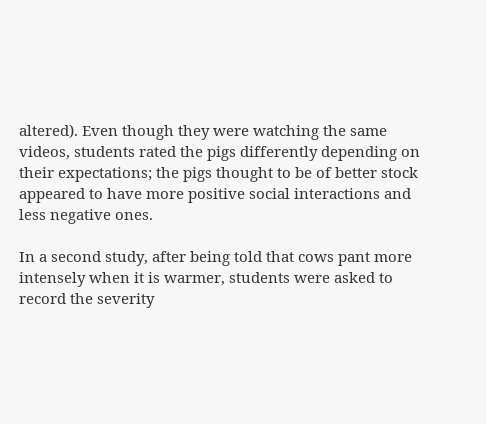altered). Even though they were watching the same videos, students rated the pigs differently depending on their expectations; the pigs thought to be of better stock appeared to have more positive social interactions and less negative ones.

In a second study, after being told that cows pant more intensely when it is warmer, students were asked to record the severity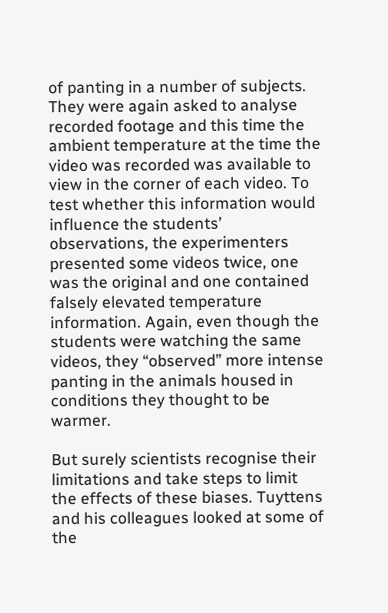of panting in a number of subjects. They were again asked to analyse recorded footage and this time the ambient temperature at the time the video was recorded was available to view in the corner of each video. To test whether this information would influence the students’ observations, the experimenters presented some videos twice, one was the original and one contained falsely elevated temperature information. Again, even though the students were watching the same videos, they “observed” more intense panting in the animals housed in conditions they thought to be warmer.

But surely scientists recognise their limitations and take steps to limit the effects of these biases. Tuyttens and his colleagues looked at some of the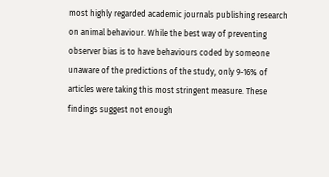most highly regarded academic journals publishing research on animal behaviour. While the best way of preventing observer bias is to have behaviours coded by someone unaware of the predictions of the study, only 9-16% of articles were taking this most stringent measure. These findings suggest not enough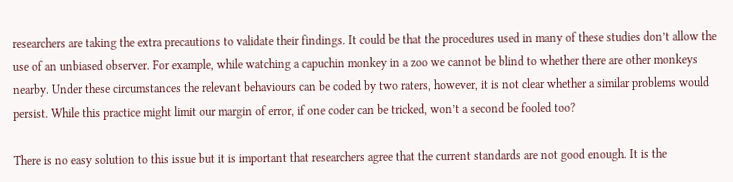researchers are taking the extra precautions to validate their findings. It could be that the procedures used in many of these studies don’t allow the use of an unbiased observer. For example, while watching a capuchin monkey in a zoo we cannot be blind to whether there are other monkeys nearby. Under these circumstances the relevant behaviours can be coded by two raters, however, it is not clear whether a similar problems would persist. While this practice might limit our margin of error, if one coder can be tricked, won’t a second be fooled too?

There is no easy solution to this issue but it is important that researchers agree that the current standards are not good enough. It is the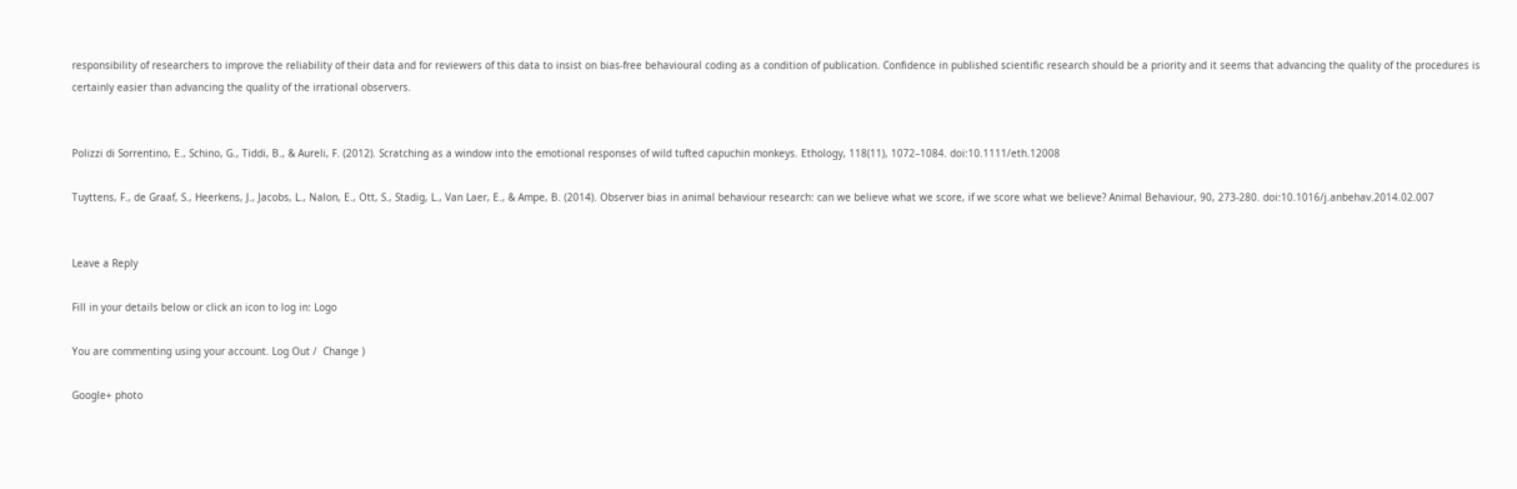responsibility of researchers to improve the reliability of their data and for reviewers of this data to insist on bias-free behavioural coding as a condition of publication. Confidence in published scientific research should be a priority and it seems that advancing the quality of the procedures is certainly easier than advancing the quality of the irrational observers.


Polizzi di Sorrentino, E., Schino, G., Tiddi, B., & Aureli, F. (2012). Scratching as a window into the emotional responses of wild tufted capuchin monkeys. Ethology, 118(11), 1072–1084. doi:10.1111/eth.12008

Tuyttens, F., de Graaf, S., Heerkens, J., Jacobs, L., Nalon, E., Ott, S., Stadig, L., Van Laer, E., & Ampe, B. (2014). Observer bias in animal behaviour research: can we believe what we score, if we score what we believe? Animal Behaviour, 90, 273-280. doi:10.1016/j.anbehav.2014.02.007


Leave a Reply

Fill in your details below or click an icon to log in: Logo

You are commenting using your account. Log Out /  Change )

Google+ photo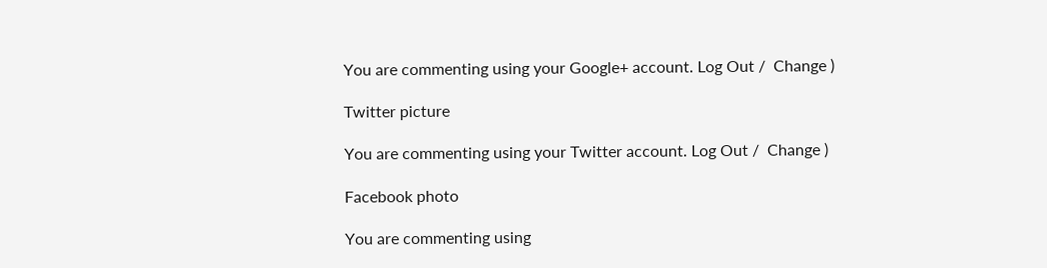You are commenting using your Google+ account. Log Out /  Change )

Twitter picture

You are commenting using your Twitter account. Log Out /  Change )

Facebook photo

You are commenting using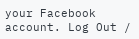your Facebook account. Log Out /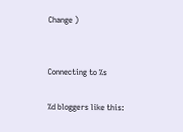Change )


Connecting to %s

%d bloggers like this: